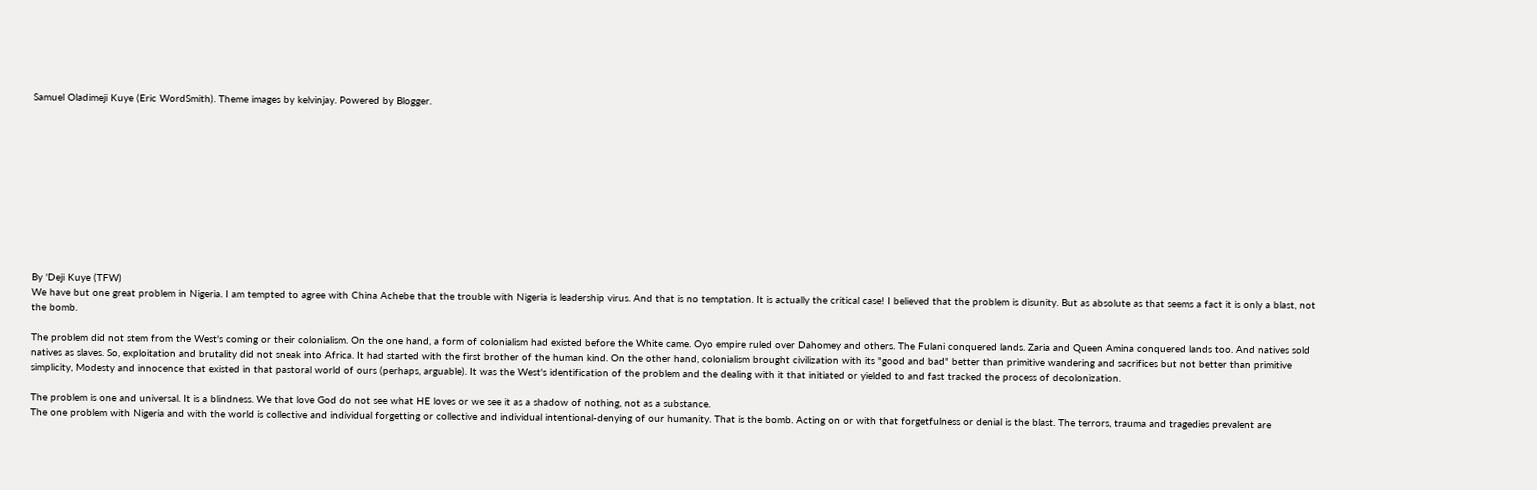Samuel Oladimeji Kuye (Eric WordSmith). Theme images by kelvinjay. Powered by Blogger.











By 'Deji Kuye (TFW)
We have but one great problem in Nigeria. I am tempted to agree with China Achebe that the trouble with Nigeria is leadership virus. And that is no temptation. It is actually the critical case! I believed that the problem is disunity. But as absolute as that seems a fact it is only a blast, not the bomb.

The problem did not stem from the West's coming or their colonialism. On the one hand, a form of colonialism had existed before the White came. Oyo empire ruled over Dahomey and others. The Fulani conquered lands. Zaria and Queen Amina conquered lands too. And natives sold natives as slaves. So, exploitation and brutality did not sneak into Africa. It had started with the first brother of the human kind. On the other hand, colonialism brought civilization with its "good and bad" better than primitive wandering and sacrifices but not better than primitive simplicity, Modesty and innocence that existed in that pastoral world of ours (perhaps, arguable). It was the West's identification of the problem and the dealing with it that initiated or yielded to and fast tracked the process of decolonization.

The problem is one and universal. It is a blindness. We that love God do not see what HE loves or we see it as a shadow of nothing, not as a substance.
The one problem with Nigeria and with the world is collective and individual forgetting or collective and individual intentional-denying of our humanity. That is the bomb. Acting on or with that forgetfulness or denial is the blast. The terrors, trauma and tragedies prevalent are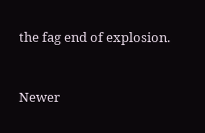the fag end of explosion.


Newer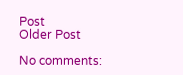Post
Older Post

No comments: